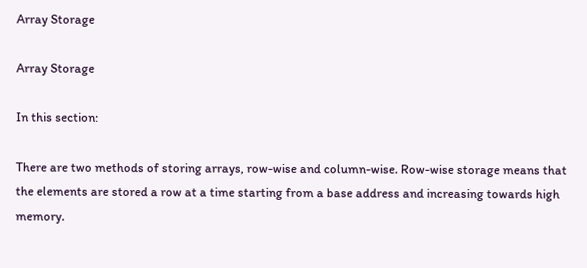Array Storage

Array Storage

In this section:

There are two methods of storing arrays, row-wise and column-wise. Row-wise storage means that the elements are stored a row at a time starting from a base address and increasing towards high memory.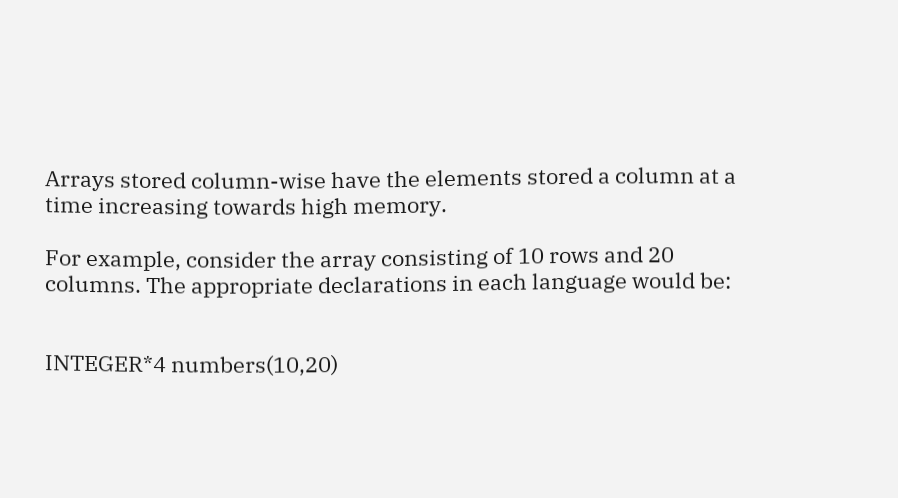Arrays stored column-wise have the elements stored a column at a time increasing towards high memory.

For example, consider the array consisting of 10 rows and 20 columns. The appropriate declarations in each language would be:


INTEGER*4 numbers(10,20)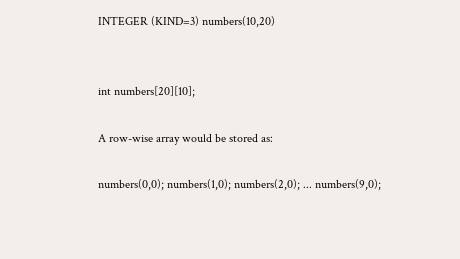INTEGER (KIND=3) numbers(10,20)


int numbers[20][10];

A row-wise array would be stored as:

numbers(0,0); numbers(1,0); numbers(2,0); ... numbers(9,0);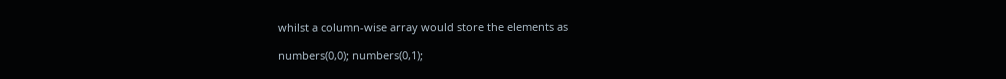whilst a column-wise array would store the elements as

numbers(0,0); numbers(0,1);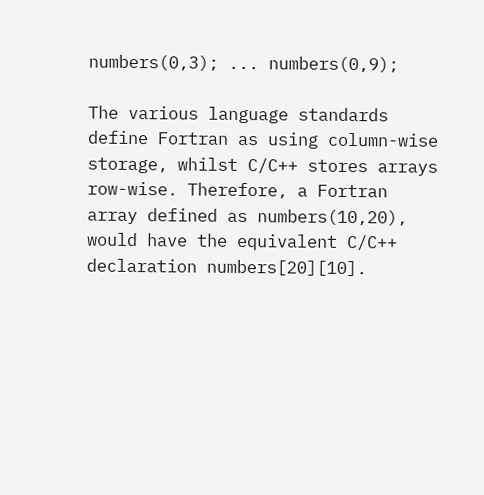numbers(0,3); ... numbers(0,9);

The various language standards define Fortran as using column-wise storage, whilst C/C++ stores arrays row-wise. Therefore, a Fortran array defined as numbers(10,20), would have the equivalent C/C++ declaration numbers[20][10].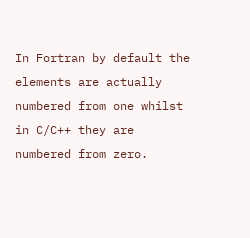In Fortran by default the elements are actually numbered from one whilst in C/C++ they are numbered from zero.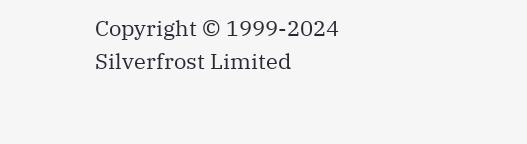Copyright © 1999-2024 Silverfrost Limited